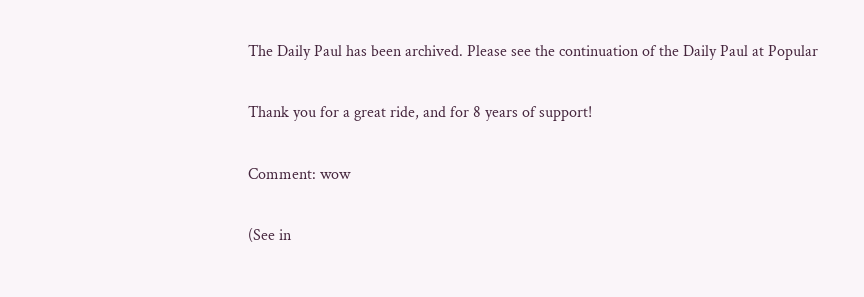The Daily Paul has been archived. Please see the continuation of the Daily Paul at Popular

Thank you for a great ride, and for 8 years of support!

Comment: wow

(See in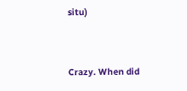situ)


Crazy. When did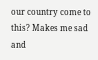our country come to this? Makes me sad and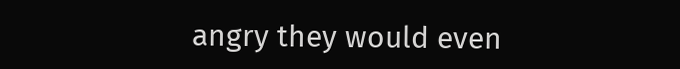angry they would even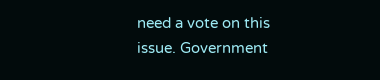need a vote on this issue. Government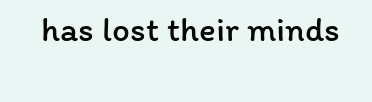has lost their minds